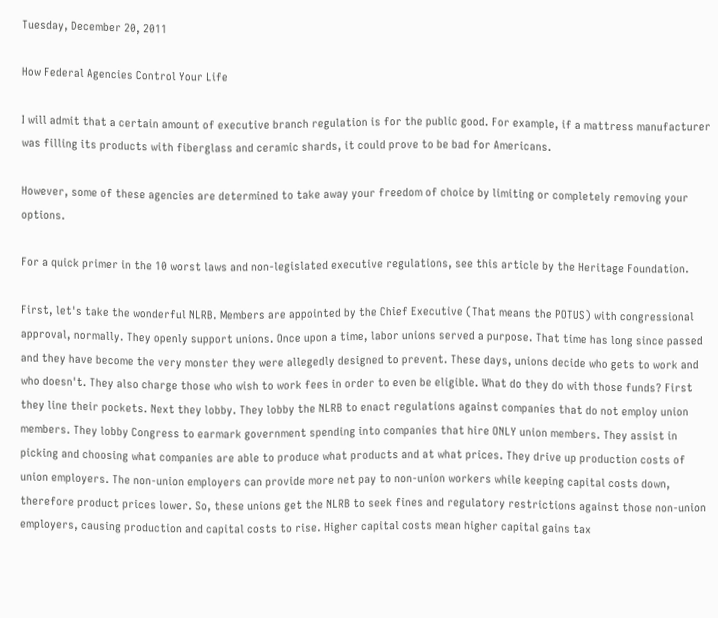Tuesday, December 20, 2011

How Federal Agencies Control Your Life

I will admit that a certain amount of executive branch regulation is for the public good. For example, if a mattress manufacturer was filling its products with fiberglass and ceramic shards, it could prove to be bad for Americans.

However, some of these agencies are determined to take away your freedom of choice by limiting or completely removing your options.

For a quick primer in the 10 worst laws and non-legislated executive regulations, see this article by the Heritage Foundation.

First, let's take the wonderful NLRB. Members are appointed by the Chief Executive (That means the POTUS) with congressional approval, normally. They openly support unions. Once upon a time, labor unions served a purpose. That time has long since passed and they have become the very monster they were allegedly designed to prevent. These days, unions decide who gets to work and who doesn't. They also charge those who wish to work fees in order to even be eligible. What do they do with those funds? First they line their pockets. Next they lobby. They lobby the NLRB to enact regulations against companies that do not employ union members. They lobby Congress to earmark government spending into companies that hire ONLY union members. They assist in picking and choosing what companies are able to produce what products and at what prices. They drive up production costs of union employers. The non-union employers can provide more net pay to non-union workers while keeping capital costs down, therefore product prices lower. So, these unions get the NLRB to seek fines and regulatory restrictions against those non-union employers, causing production and capital costs to rise. Higher capital costs mean higher capital gains tax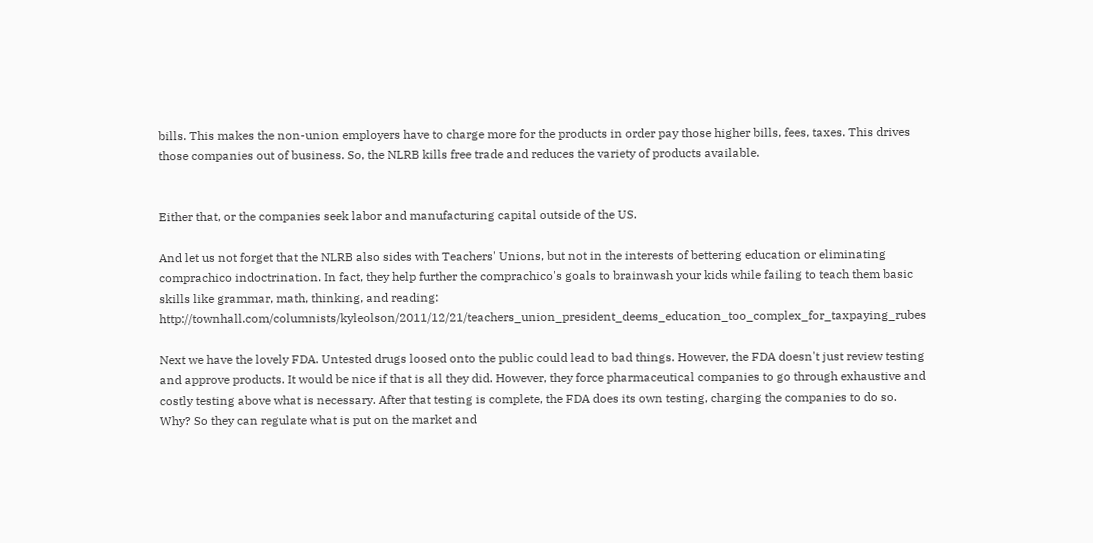bills. This makes the non-union employers have to charge more for the products in order pay those higher bills, fees, taxes. This drives those companies out of business. So, the NLRB kills free trade and reduces the variety of products available.


Either that, or the companies seek labor and manufacturing capital outside of the US.

And let us not forget that the NLRB also sides with Teachers' Unions, but not in the interests of bettering education or eliminating comprachico indoctrination. In fact, they help further the comprachico's goals to brainwash your kids while failing to teach them basic skills like grammar, math, thinking, and reading:  http://townhall.com/columnists/kyleolson/2011/12/21/teachers_union_president_deems_education_too_complex_for_taxpaying_rubes

Next we have the lovely FDA. Untested drugs loosed onto the public could lead to bad things. However, the FDA doesn't just review testing and approve products. It would be nice if that is all they did. However, they force pharmaceutical companies to go through exhaustive and costly testing above what is necessary. After that testing is complete, the FDA does its own testing, charging the companies to do so. Why? So they can regulate what is put on the market and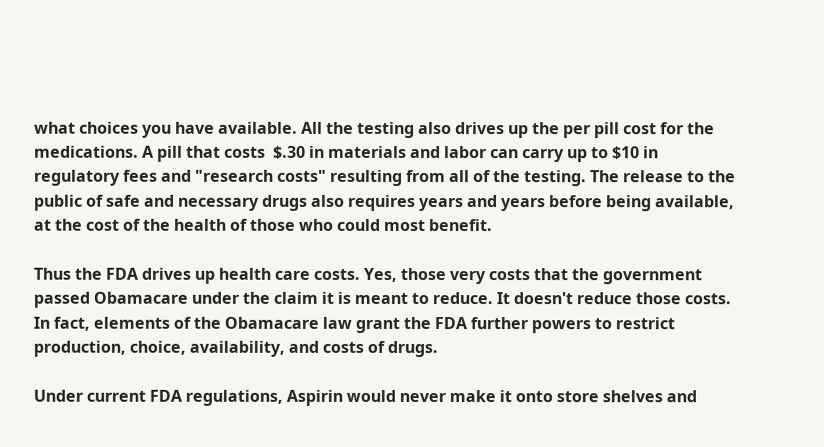what choices you have available. All the testing also drives up the per pill cost for the medications. A pill that costs  $.30 in materials and labor can carry up to $10 in regulatory fees and "research costs" resulting from all of the testing. The release to the public of safe and necessary drugs also requires years and years before being available, at the cost of the health of those who could most benefit.

Thus the FDA drives up health care costs. Yes, those very costs that the government passed Obamacare under the claim it is meant to reduce. It doesn't reduce those costs. In fact, elements of the Obamacare law grant the FDA further powers to restrict production, choice, availability, and costs of drugs.

Under current FDA regulations, Aspirin would never make it onto store shelves and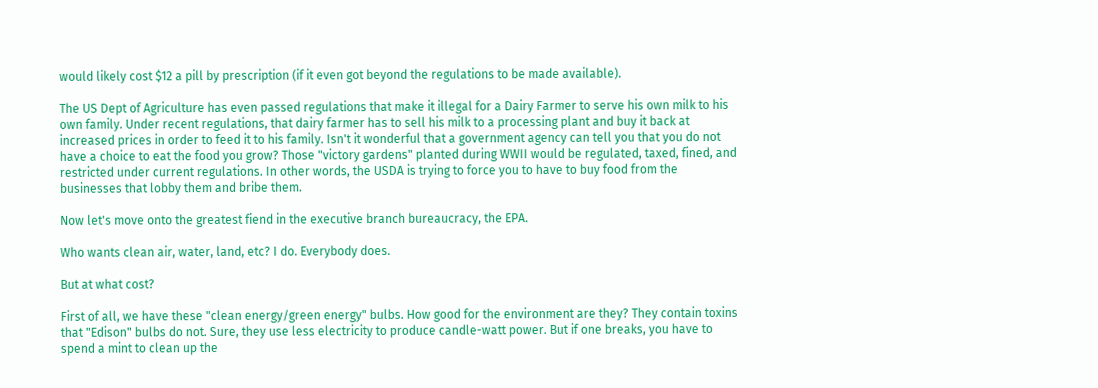would likely cost $12 a pill by prescription (if it even got beyond the regulations to be made available).

The US Dept of Agriculture has even passed regulations that make it illegal for a Dairy Farmer to serve his own milk to his own family. Under recent regulations, that dairy farmer has to sell his milk to a processing plant and buy it back at increased prices in order to feed it to his family. Isn't it wonderful that a government agency can tell you that you do not have a choice to eat the food you grow? Those "victory gardens" planted during WWII would be regulated, taxed, fined, and restricted under current regulations. In other words, the USDA is trying to force you to have to buy food from the businesses that lobby them and bribe them.

Now let's move onto the greatest fiend in the executive branch bureaucracy, the EPA.

Who wants clean air, water, land, etc? I do. Everybody does.

But at what cost?

First of all, we have these "clean energy/green energy" bulbs. How good for the environment are they? They contain toxins that "Edison" bulbs do not. Sure, they use less electricity to produce candle-watt power. But if one breaks, you have to spend a mint to clean up the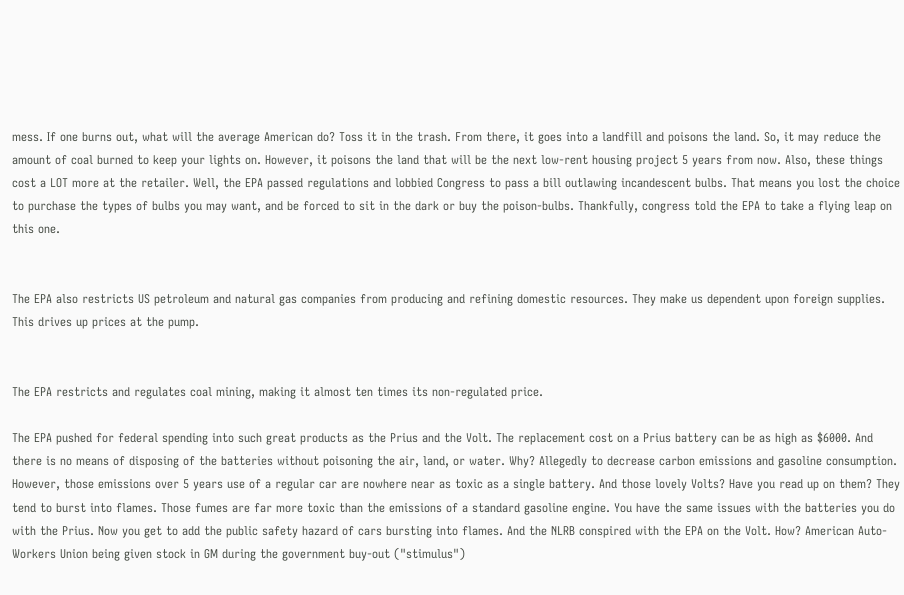mess. If one burns out, what will the average American do? Toss it in the trash. From there, it goes into a landfill and poisons the land. So, it may reduce the amount of coal burned to keep your lights on. However, it poisons the land that will be the next low-rent housing project 5 years from now. Also, these things cost a LOT more at the retailer. Well, the EPA passed regulations and lobbied Congress to pass a bill outlawing incandescent bulbs. That means you lost the choice to purchase the types of bulbs you may want, and be forced to sit in the dark or buy the poison-bulbs. Thankfully, congress told the EPA to take a flying leap on this one.


The EPA also restricts US petroleum and natural gas companies from producing and refining domestic resources. They make us dependent upon foreign supplies. This drives up prices at the pump.


The EPA restricts and regulates coal mining, making it almost ten times its non-regulated price.

The EPA pushed for federal spending into such great products as the Prius and the Volt. The replacement cost on a Prius battery can be as high as $6000. And there is no means of disposing of the batteries without poisoning the air, land, or water. Why? Allegedly to decrease carbon emissions and gasoline consumption. However, those emissions over 5 years use of a regular car are nowhere near as toxic as a single battery. And those lovely Volts? Have you read up on them? They tend to burst into flames. Those fumes are far more toxic than the emissions of a standard gasoline engine. You have the same issues with the batteries you do with the Prius. Now you get to add the public safety hazard of cars bursting into flames. And the NLRB conspired with the EPA on the Volt. How? American Auto-Workers Union being given stock in GM during the government buy-out ("stimulus")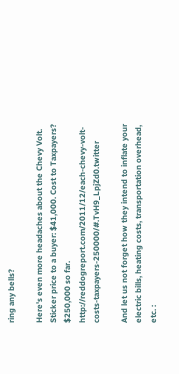ring any bells?

Here's even more headaches about the Chevy Volt. Sticker price to a buyer: $41,000. Cost to Taxpayers? $250,000 so far. http://reddogreport.com/2011/12/each-chevy-volt-costs-taxpayers-250000/#.TvH9_LpjZd0.twitter

And let us not forget how they intend to inflate your electric bills, heating costs, transportation overhead, etc. :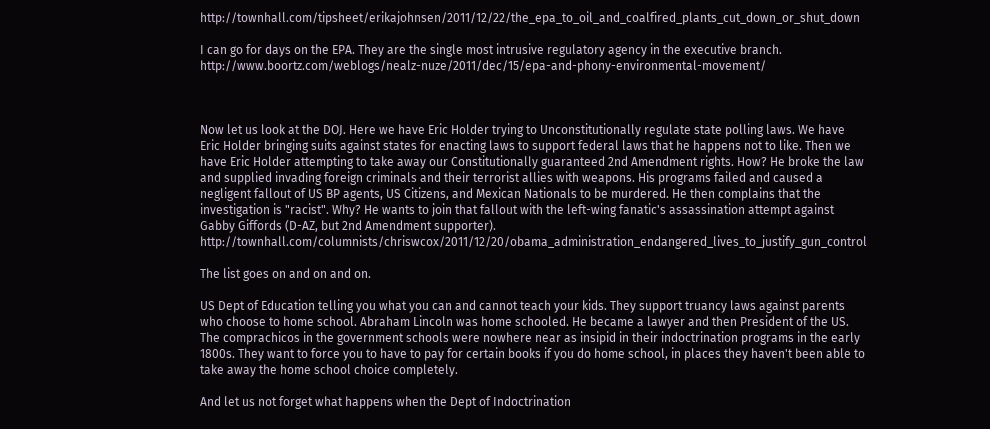http://townhall.com/tipsheet/erikajohnsen/2011/12/22/the_epa_to_oil_and_coalfired_plants_cut_down_or_shut_down

I can go for days on the EPA. They are the single most intrusive regulatory agency in the executive branch. http://www.boortz.com/weblogs/nealz-nuze/2011/dec/15/epa-and-phony-environmental-movement/



Now let us look at the DOJ. Here we have Eric Holder trying to Unconstitutionally regulate state polling laws. We have Eric Holder bringing suits against states for enacting laws to support federal laws that he happens not to like. Then we have Eric Holder attempting to take away our Constitutionally guaranteed 2nd Amendment rights. How? He broke the law and supplied invading foreign criminals and their terrorist allies with weapons. His programs failed and caused a negligent fallout of US BP agents, US Citizens, and Mexican Nationals to be murdered. He then complains that the investigation is "racist". Why? He wants to join that fallout with the left-wing fanatic's assassination attempt against Gabby Giffords (D-AZ, but 2nd Amendment supporter).  http://townhall.com/columnists/chriswcox/2011/12/20/obama_administration_endangered_lives_to_justify_gun_control

The list goes on and on and on.

US Dept of Education telling you what you can and cannot teach your kids. They support truancy laws against parents who choose to home school. Abraham Lincoln was home schooled. He became a lawyer and then President of the US. The comprachicos in the government schools were nowhere near as insipid in their indoctrination programs in the early 1800s. They want to force you to have to pay for certain books if you do home school, in places they haven't been able to take away the home school choice completely.

And let us not forget what happens when the Dept of Indoctrination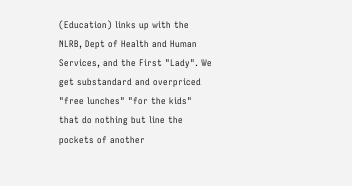(Education) links up with the NLRB, Dept of Health and Human Services, and the First "Lady". We get substandard and overpriced "free lunches" "for the kids" that do nothing but line the pockets of another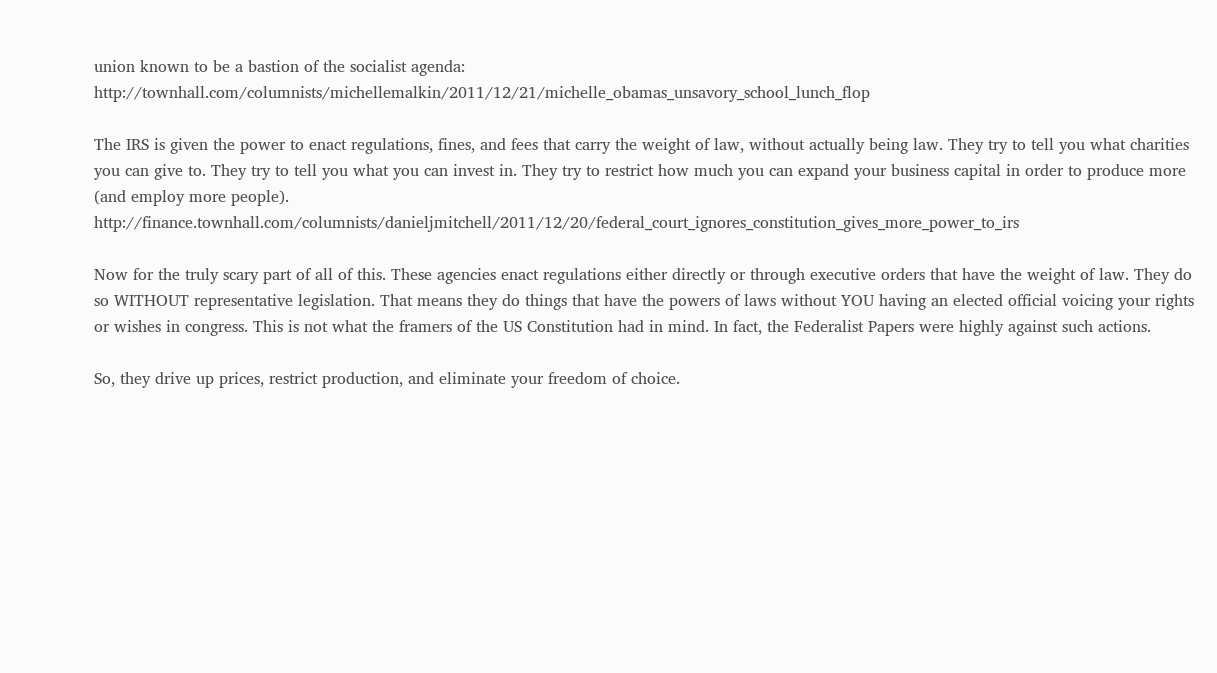union known to be a bastion of the socialist agenda:  http://townhall.com/columnists/michellemalkin/2011/12/21/michelle_obamas_unsavory_school_lunch_flop

The IRS is given the power to enact regulations, fines, and fees that carry the weight of law, without actually being law. They try to tell you what charities you can give to. They try to tell you what you can invest in. They try to restrict how much you can expand your business capital in order to produce more (and employ more people). http://finance.townhall.com/columnists/danieljmitchell/2011/12/20/federal_court_ignores_constitution_gives_more_power_to_irs

Now for the truly scary part of all of this. These agencies enact regulations either directly or through executive orders that have the weight of law. They do so WITHOUT representative legislation. That means they do things that have the powers of laws without YOU having an elected official voicing your rights or wishes in congress. This is not what the framers of the US Constitution had in mind. In fact, the Federalist Papers were highly against such actions.

So, they drive up prices, restrict production, and eliminate your freedom of choice.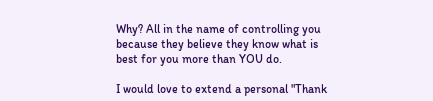Why? All in the name of controlling you because they believe they know what is best for you more than YOU do.

I would love to extend a personal "Thank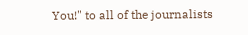You!" to all of the journalists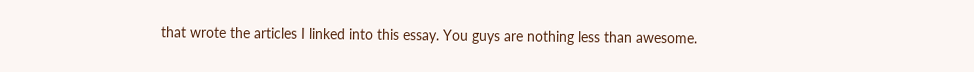that wrote the articles I linked into this essay. You guys are nothing less than awesome.